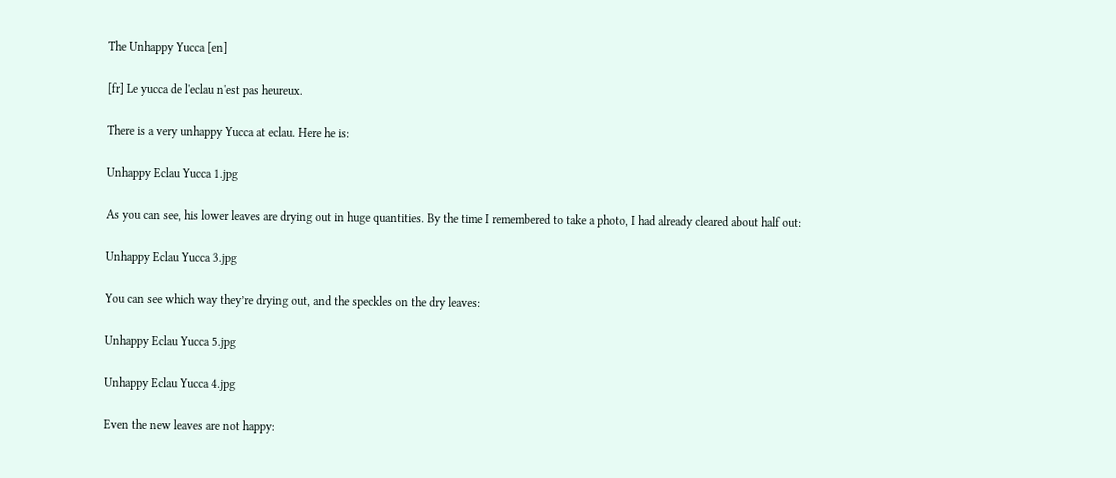The Unhappy Yucca [en]

[fr] Le yucca de l'eclau n'est pas heureux.

There is a very unhappy Yucca at eclau. Here he is:

Unhappy Eclau Yucca 1.jpg

As you can see, his lower leaves are drying out in huge quantities. By the time I remembered to take a photo, I had already cleared about half out:

Unhappy Eclau Yucca 3.jpg

You can see which way they’re drying out, and the speckles on the dry leaves:

Unhappy Eclau Yucca 5.jpg

Unhappy Eclau Yucca 4.jpg

Even the new leaves are not happy: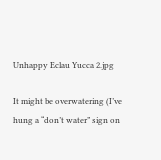Unhappy Eclau Yucca 2.jpg

It might be overwatering (I’ve hung a “don’t water” sign on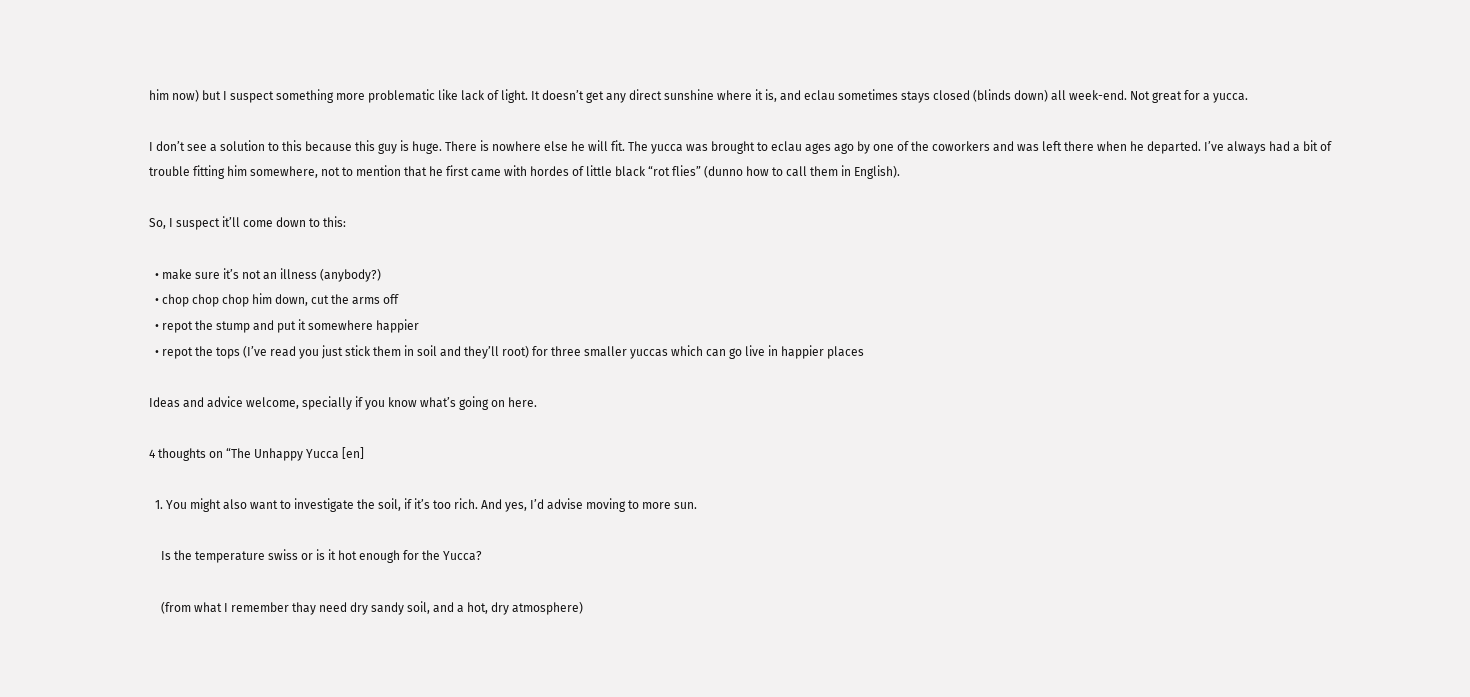him now) but I suspect something more problematic like lack of light. It doesn’t get any direct sunshine where it is, and eclau sometimes stays closed (blinds down) all week-end. Not great for a yucca.

I don’t see a solution to this because this guy is huge. There is nowhere else he will fit. The yucca was brought to eclau ages ago by one of the coworkers and was left there when he departed. I’ve always had a bit of trouble fitting him somewhere, not to mention that he first came with hordes of little black “rot flies” (dunno how to call them in English).

So, I suspect it’ll come down to this:

  • make sure it’s not an illness (anybody?)
  • chop chop chop him down, cut the arms off
  • repot the stump and put it somewhere happier
  • repot the tops (I’ve read you just stick them in soil and they’ll root) for three smaller yuccas which can go live in happier places

Ideas and advice welcome, specially if you know what’s going on here.

4 thoughts on “The Unhappy Yucca [en]

  1. You might also want to investigate the soil, if it’s too rich. And yes, I’d advise moving to more sun.

    Is the temperature swiss or is it hot enough for the Yucca?

    (from what I remember thay need dry sandy soil, and a hot, dry atmosphere)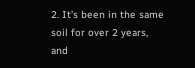2. It’s been in the same soil for over 2 years, and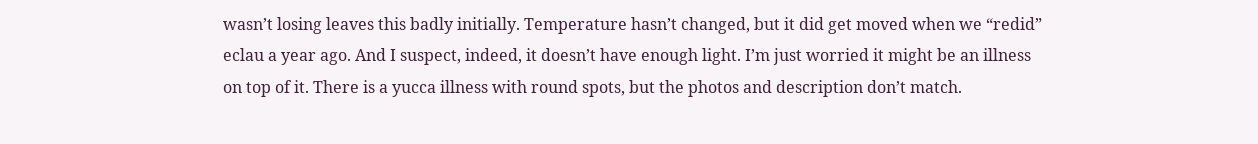wasn’t losing leaves this badly initially. Temperature hasn’t changed, but it did get moved when we “redid” eclau a year ago. And I suspect, indeed, it doesn’t have enough light. I’m just worried it might be an illness on top of it. There is a yucca illness with round spots, but the photos and description don’t match.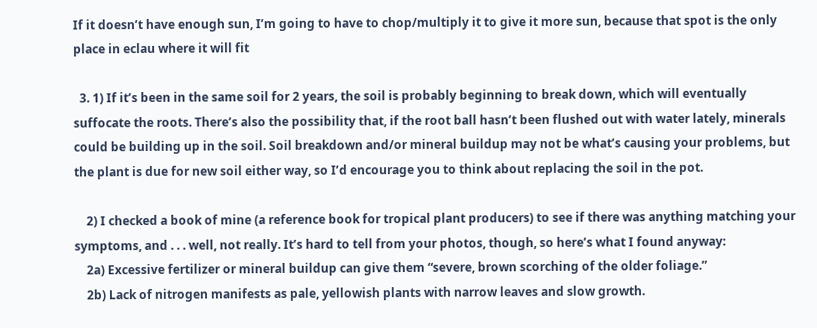If it doesn’t have enough sun, I’m going to have to chop/multiply it to give it more sun, because that spot is the only place in eclau where it will fit

  3. 1) If it’s been in the same soil for 2 years, the soil is probably beginning to break down, which will eventually suffocate the roots. There’s also the possibility that, if the root ball hasn’t been flushed out with water lately, minerals could be building up in the soil. Soil breakdown and/or mineral buildup may not be what’s causing your problems, but the plant is due for new soil either way, so I’d encourage you to think about replacing the soil in the pot.

    2) I checked a book of mine (a reference book for tropical plant producers) to see if there was anything matching your symptoms, and . . . well, not really. It’s hard to tell from your photos, though, so here’s what I found anyway:
    2a) Excessive fertilizer or mineral buildup can give them “severe, brown scorching of the older foliage.”
    2b) Lack of nitrogen manifests as pale, yellowish plants with narrow leaves and slow growth.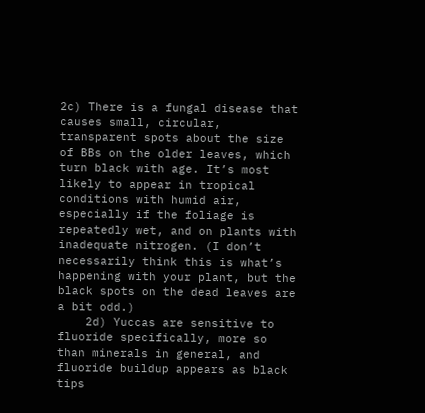2c) There is a fungal disease that causes small, circular, transparent spots about the size of BBs on the older leaves, which turn black with age. It’s most likely to appear in tropical conditions with humid air, especially if the foliage is repeatedly wet, and on plants with inadequate nitrogen. (I don’t necessarily think this is what’s happening with your plant, but the black spots on the dead leaves are a bit odd.)
    2d) Yuccas are sensitive to fluoride specifically, more so than minerals in general, and fluoride buildup appears as black tips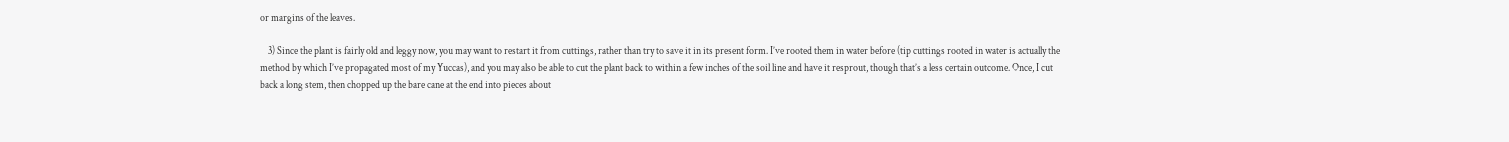or margins of the leaves.

    3) Since the plant is fairly old and leggy now, you may want to restart it from cuttings, rather than try to save it in its present form. I’ve rooted them in water before (tip cuttings rooted in water is actually the method by which I’ve propagated most of my Yuccas), and you may also be able to cut the plant back to within a few inches of the soil line and have it resprout, though that’s a less certain outcome. Once, I cut back a long stem, then chopped up the bare cane at the end into pieces about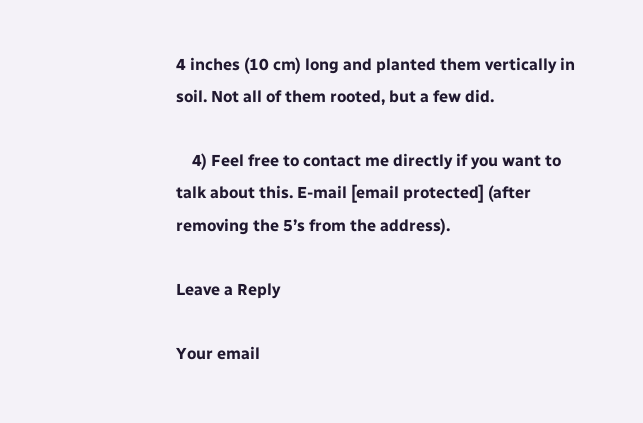4 inches (10 cm) long and planted them vertically in soil. Not all of them rooted, but a few did.

    4) Feel free to contact me directly if you want to talk about this. E-mail [email protected] (after removing the 5’s from the address).

Leave a Reply

Your email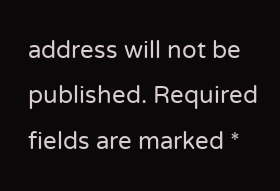address will not be published. Required fields are marked *